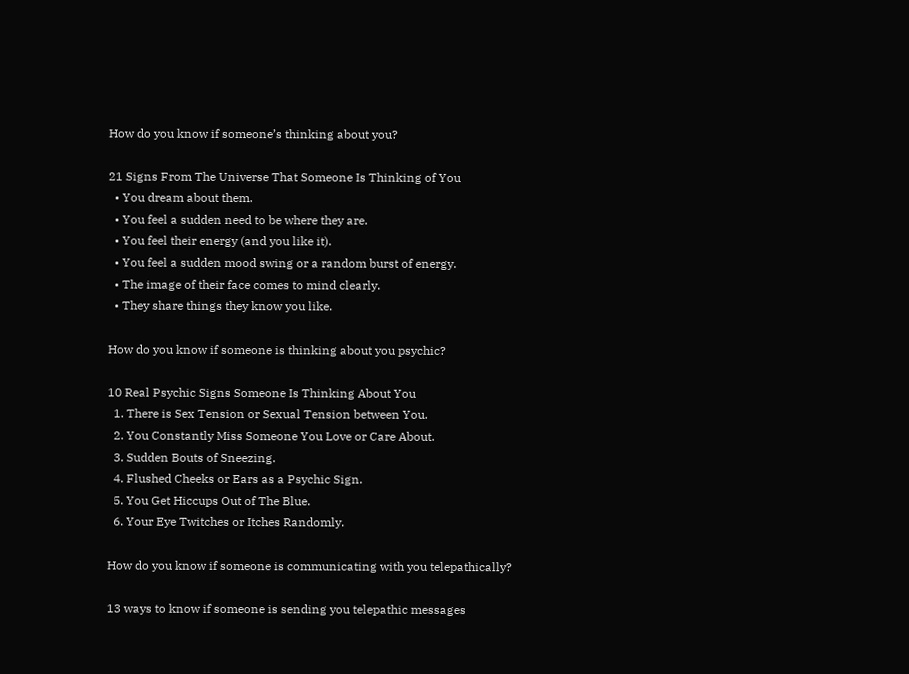How do you know if someone’s thinking about you?

21 Signs From The Universe That Someone Is Thinking of You
  • You dream about them.
  • You feel a sudden need to be where they are.
  • You feel their energy (and you like it).
  • You feel a sudden mood swing or a random burst of energy.
  • The image of their face comes to mind clearly.
  • They share things they know you like.

How do you know if someone is thinking about you psychic?

10 Real Psychic Signs Someone Is Thinking About You
  1. There is Sex Tension or Sexual Tension between You.
  2. You Constantly Miss Someone You Love or Care About.
  3. Sudden Bouts of Sneezing.
  4. Flushed Cheeks or Ears as a Psychic Sign.
  5. You Get Hiccups Out of The Blue.
  6. Your Eye Twitches or Itches Randomly.

How do you know if someone is communicating with you telepathically?

13 ways to know if someone is sending you telepathic messages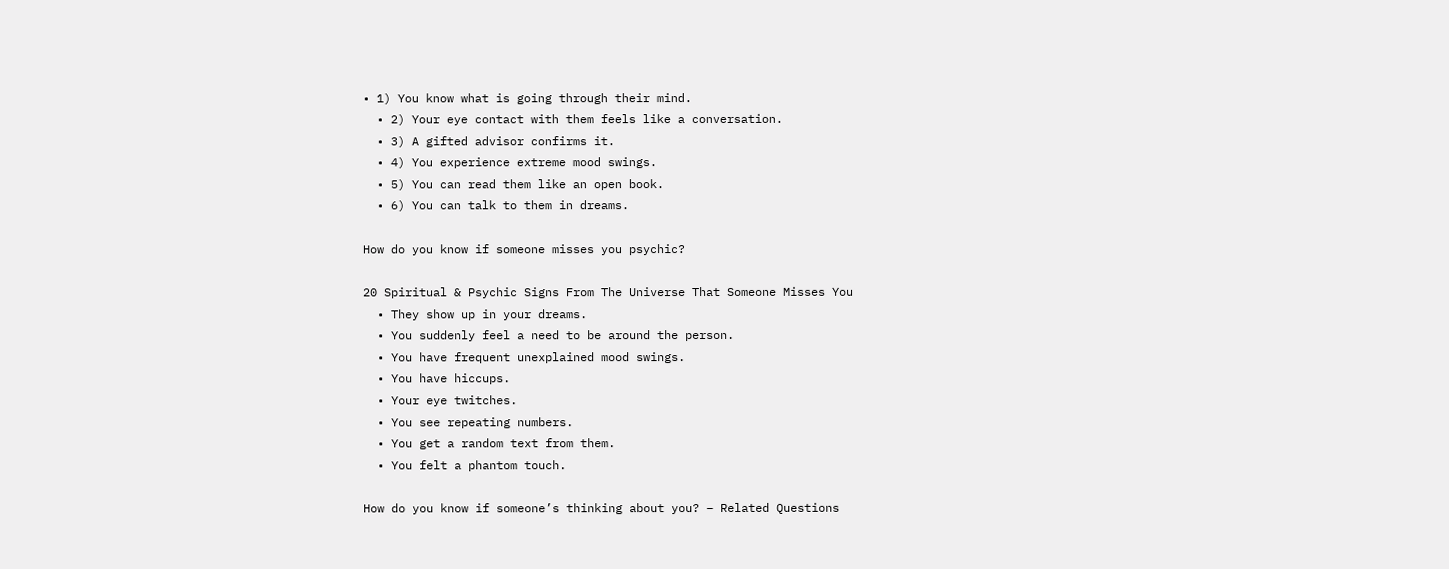• 1) You know what is going through their mind.
  • 2) Your eye contact with them feels like a conversation.
  • 3) A gifted advisor confirms it.
  • 4) You experience extreme mood swings.
  • 5) You can read them like an open book.
  • 6) You can talk to them in dreams.

How do you know if someone misses you psychic?

20 Spiritual & Psychic Signs From The Universe That Someone Misses You
  • They show up in your dreams.
  • You suddenly feel a need to be around the person.
  • You have frequent unexplained mood swings.
  • You have hiccups.
  • Your eye twitches.
  • You see repeating numbers.
  • You get a random text from them.
  • You felt a phantom touch.

How do you know if someone’s thinking about you? – Related Questions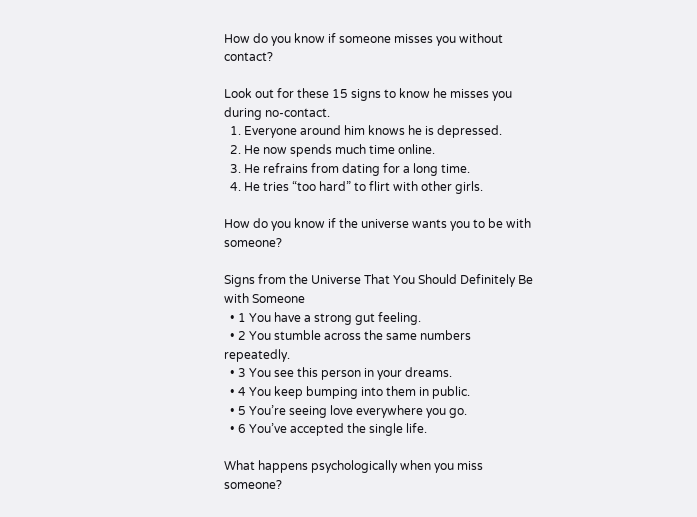How do you know if someone misses you without contact?

Look out for these 15 signs to know he misses you during no-contact.
  1. Everyone around him knows he is depressed.
  2. He now spends much time online.
  3. He refrains from dating for a long time.
  4. He tries “too hard” to flirt with other girls.

How do you know if the universe wants you to be with someone?

Signs from the Universe That You Should Definitely Be with Someone
  • 1 You have a strong gut feeling.
  • 2 You stumble across the same numbers repeatedly.
  • 3 You see this person in your dreams.
  • 4 You keep bumping into them in public.
  • 5 You’re seeing love everywhere you go.
  • 6 You’ve accepted the single life.

What happens psychologically when you miss someone?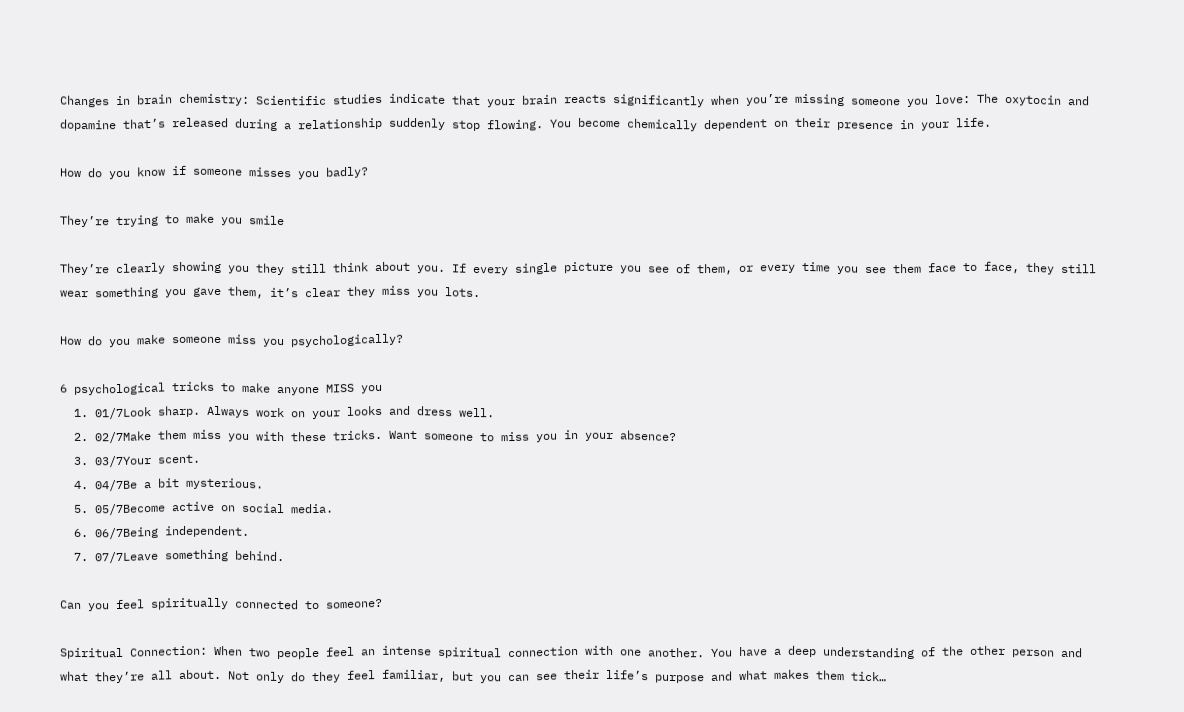Changes in brain chemistry: Scientific studies indicate that your brain reacts significantly when you’re missing someone you love: The oxytocin and dopamine that’s released during a relationship suddenly stop flowing. You become chemically dependent on their presence in your life.

How do you know if someone misses you badly?

They’re trying to make you smile

They’re clearly showing you they still think about you. If every single picture you see of them, or every time you see them face to face, they still wear something you gave them, it’s clear they miss you lots.

How do you make someone miss you psychologically?

6 psychological tricks to make anyone MISS you
  1. 01/7Look sharp. Always work on your looks and dress well.
  2. 02/7Make them miss you with these tricks. Want someone to miss you in your absence?
  3. 03/7Your scent.
  4. 04/7Be a bit mysterious.
  5. 05/7Become active on social media.
  6. 06/7Being independent.
  7. 07/7Leave something behind.

Can you feel spiritually connected to someone?

Spiritual Connection: When two people feel an intense spiritual connection with one another. You have a deep understanding of the other person and what they’re all about. Not only do they feel familiar, but you can see their life’s purpose and what makes them tick…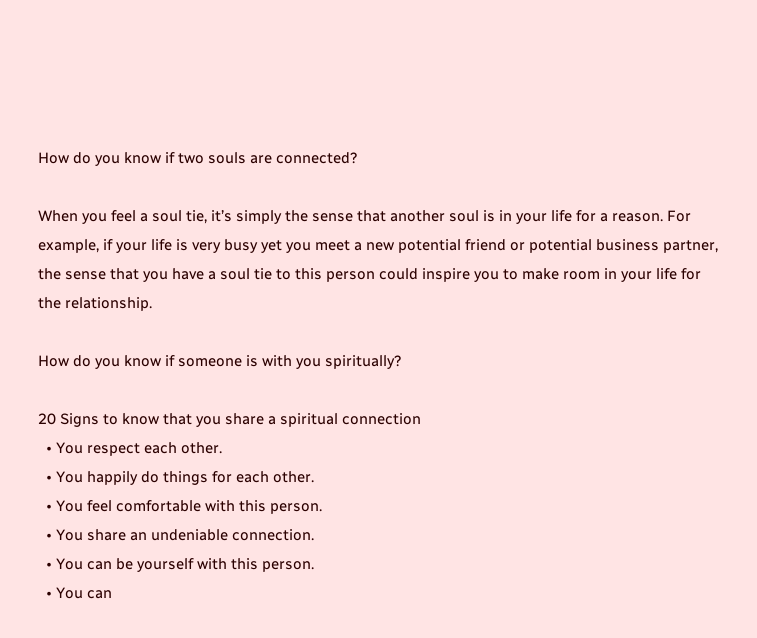How do you know if two souls are connected?

When you feel a soul tie, it’s simply the sense that another soul is in your life for a reason. For example, if your life is very busy yet you meet a new potential friend or potential business partner, the sense that you have a soul tie to this person could inspire you to make room in your life for the relationship.

How do you know if someone is with you spiritually?

20 Signs to know that you share a spiritual connection
  • You respect each other.
  • You happily do things for each other.
  • You feel comfortable with this person.
  • You share an undeniable connection.
  • You can be yourself with this person.
  • You can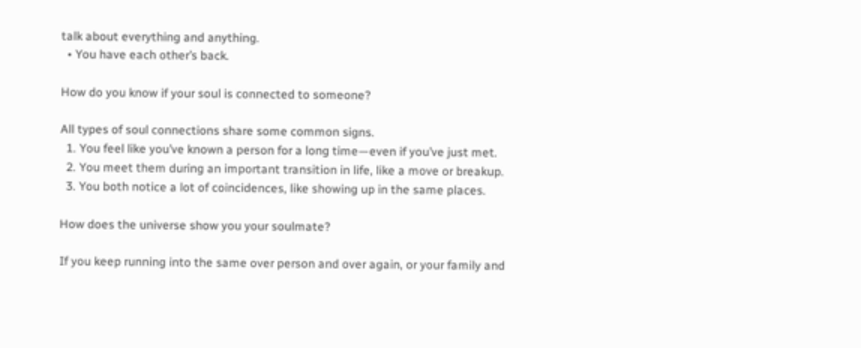talk about everything and anything.
  • You have each other’s back.

How do you know if your soul is connected to someone?

All types of soul connections share some common signs.
  1. You feel like you’ve known a person for a long time—even if you’ve just met.
  2. You meet them during an important transition in life, like a move or breakup.
  3. You both notice a lot of coincidences, like showing up in the same places.

How does the universe show you your soulmate?

If you keep running into the same over person and over again, or your family and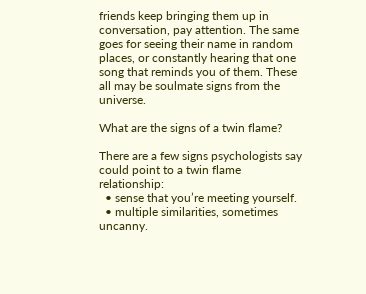friends keep bringing them up in conversation, pay attention. The same goes for seeing their name in random places, or constantly hearing that one song that reminds you of them. These all may be soulmate signs from the universe.

What are the signs of a twin flame?

There are a few signs psychologists say could point to a twin flame relationship:
  • sense that you’re meeting yourself.
  • multiple similarities, sometimes uncanny.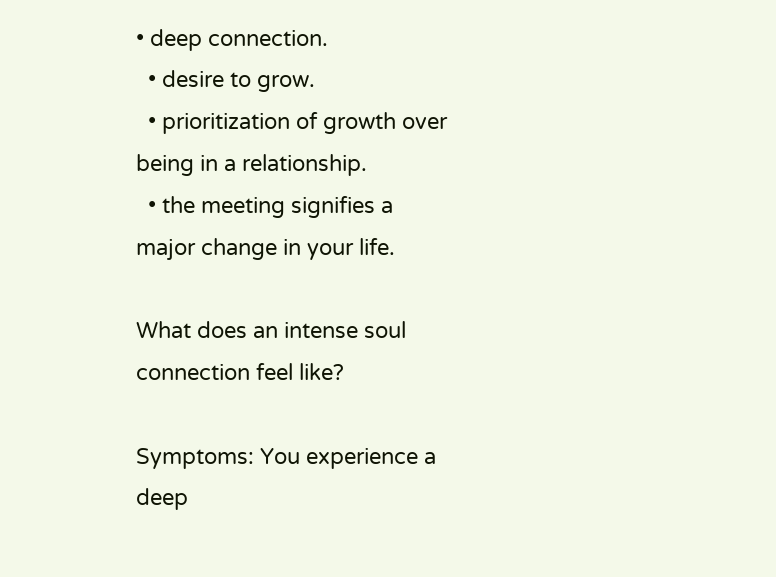• deep connection.
  • desire to grow.
  • prioritization of growth over being in a relationship.
  • the meeting signifies a major change in your life.

What does an intense soul connection feel like?

Symptoms: You experience a deep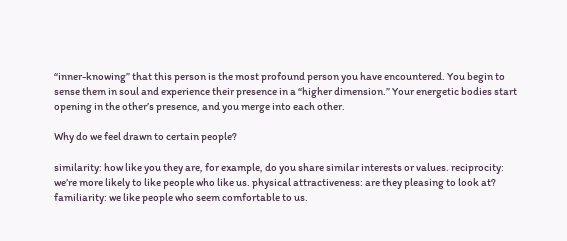“inner-knowing” that this person is the most profound person you have encountered. You begin to sense them in soul and experience their presence in a “higher dimension.” Your energetic bodies start opening in the other’s presence, and you merge into each other.

Why do we feel drawn to certain people?

similarity: how like you they are, for example, do you share similar interests or values. reciprocity: we’re more likely to like people who like us. physical attractiveness: are they pleasing to look at? familiarity: we like people who seem comfortable to us.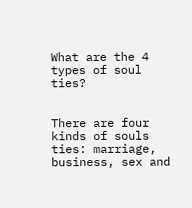What are the 4 types of soul ties?


There are four kinds of souls ties: marriage, business, sex and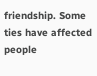friendship. Some ties have affected people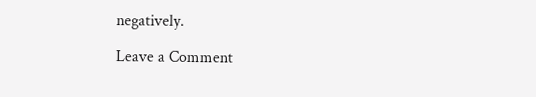negatively.

Leave a Comment